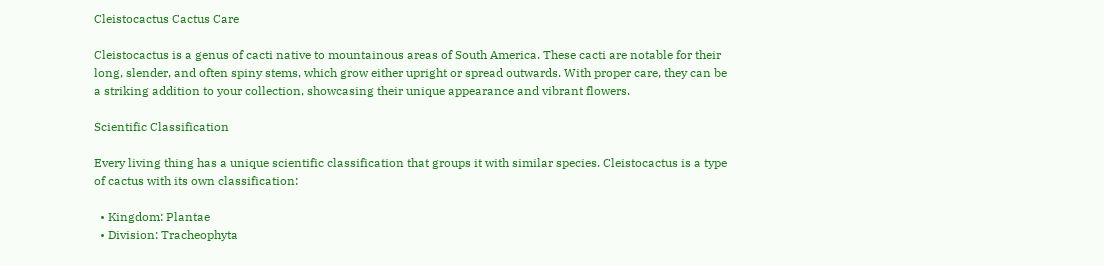Cleistocactus Cactus Care

Cleistocactus is a genus of cacti native to mountainous areas of South America. These cacti are notable for their long, slender, and often spiny stems, which grow either upright or spread outwards. With proper care, they can be a striking addition to your collection, showcasing their unique appearance and vibrant flowers.

Scientific Classification

Every living thing has a unique scientific classification that groups it with similar species. Cleistocactus is a type of cactus with its own classification:

  • Kingdom: Plantae
  • Division: Tracheophyta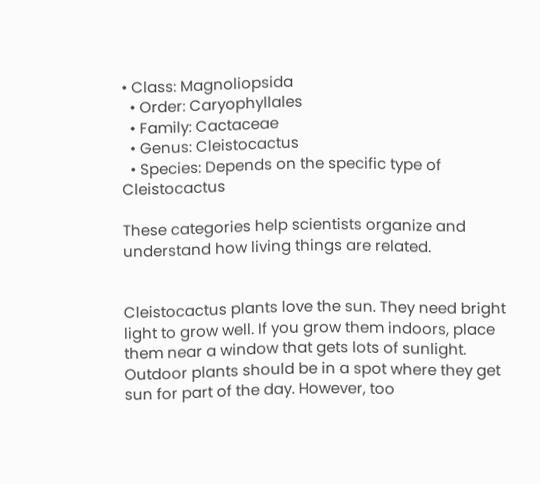• Class: Magnoliopsida
  • Order: Caryophyllales
  • Family: Cactaceae
  • Genus: Cleistocactus
  • Species: Depends on the specific type of Cleistocactus

These categories help scientists organize and understand how living things are related.


Cleistocactus plants love the sun. They need bright light to grow well. If you grow them indoors, place them near a window that gets lots of sunlight. Outdoor plants should be in a spot where they get sun for part of the day. However, too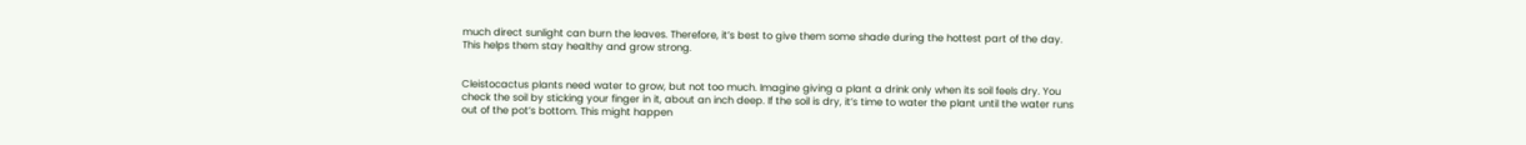much direct sunlight can burn the leaves. Therefore, it’s best to give them some shade during the hottest part of the day. This helps them stay healthy and grow strong.


Cleistocactus plants need water to grow, but not too much. Imagine giving a plant a drink only when its soil feels dry. You check the soil by sticking your finger in it, about an inch deep. If the soil is dry, it’s time to water the plant until the water runs out of the pot’s bottom. This might happen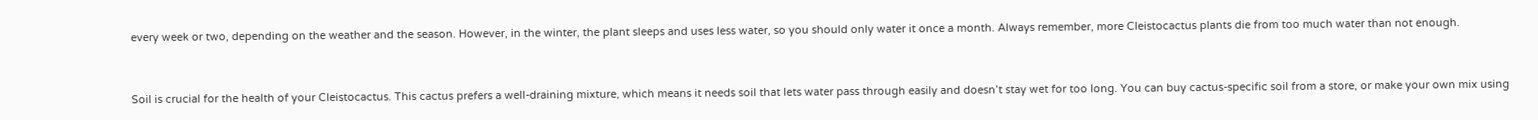every week or two, depending on the weather and the season. However, in the winter, the plant sleeps and uses less water, so you should only water it once a month. Always remember, more Cleistocactus plants die from too much water than not enough.


Soil is crucial for the health of your Cleistocactus. This cactus prefers a well-draining mixture, which means it needs soil that lets water pass through easily and doesn’t stay wet for too long. You can buy cactus-specific soil from a store, or make your own mix using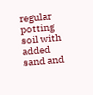regular potting soil with added sand and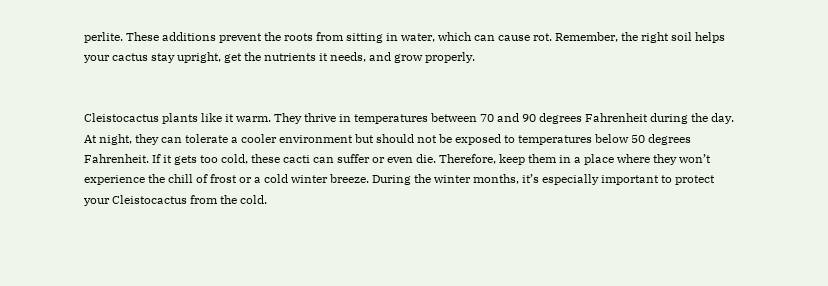perlite. These additions prevent the roots from sitting in water, which can cause rot. Remember, the right soil helps your cactus stay upright, get the nutrients it needs, and grow properly.


Cleistocactus plants like it warm. They thrive in temperatures between 70 and 90 degrees Fahrenheit during the day. At night, they can tolerate a cooler environment but should not be exposed to temperatures below 50 degrees Fahrenheit. If it gets too cold, these cacti can suffer or even die. Therefore, keep them in a place where they won’t experience the chill of frost or a cold winter breeze. During the winter months, it’s especially important to protect your Cleistocactus from the cold.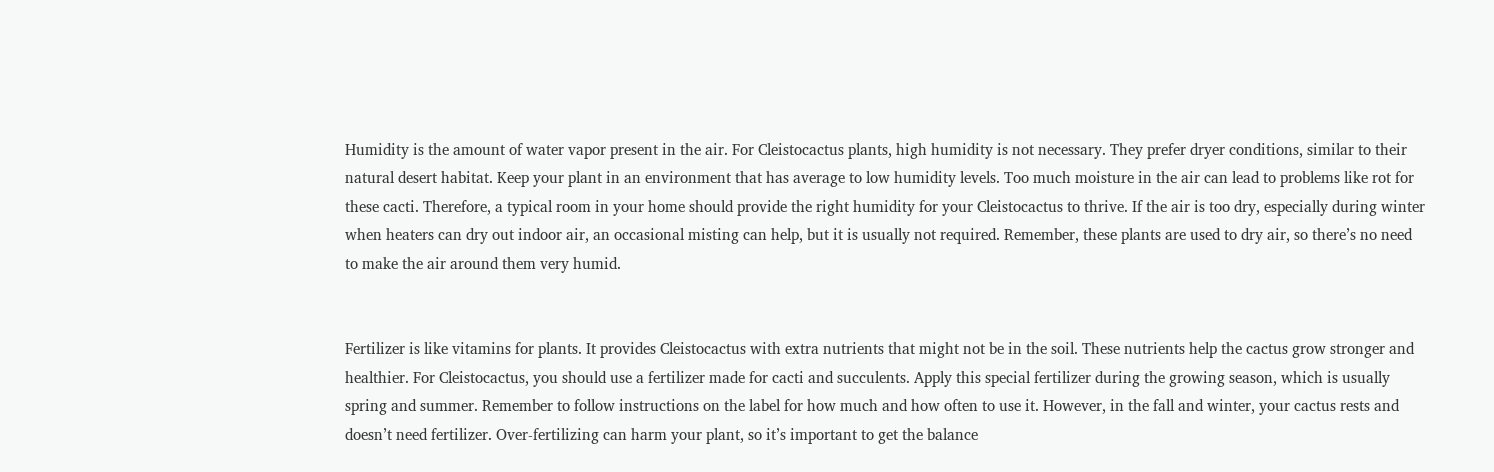Humidity is the amount of water vapor present in the air. For Cleistocactus plants, high humidity is not necessary. They prefer dryer conditions, similar to their natural desert habitat. Keep your plant in an environment that has average to low humidity levels. Too much moisture in the air can lead to problems like rot for these cacti. Therefore, a typical room in your home should provide the right humidity for your Cleistocactus to thrive. If the air is too dry, especially during winter when heaters can dry out indoor air, an occasional misting can help, but it is usually not required. Remember, these plants are used to dry air, so there’s no need to make the air around them very humid.


Fertilizer is like vitamins for plants. It provides Cleistocactus with extra nutrients that might not be in the soil. These nutrients help the cactus grow stronger and healthier. For Cleistocactus, you should use a fertilizer made for cacti and succulents. Apply this special fertilizer during the growing season, which is usually spring and summer. Remember to follow instructions on the label for how much and how often to use it. However, in the fall and winter, your cactus rests and doesn’t need fertilizer. Over-fertilizing can harm your plant, so it’s important to get the balance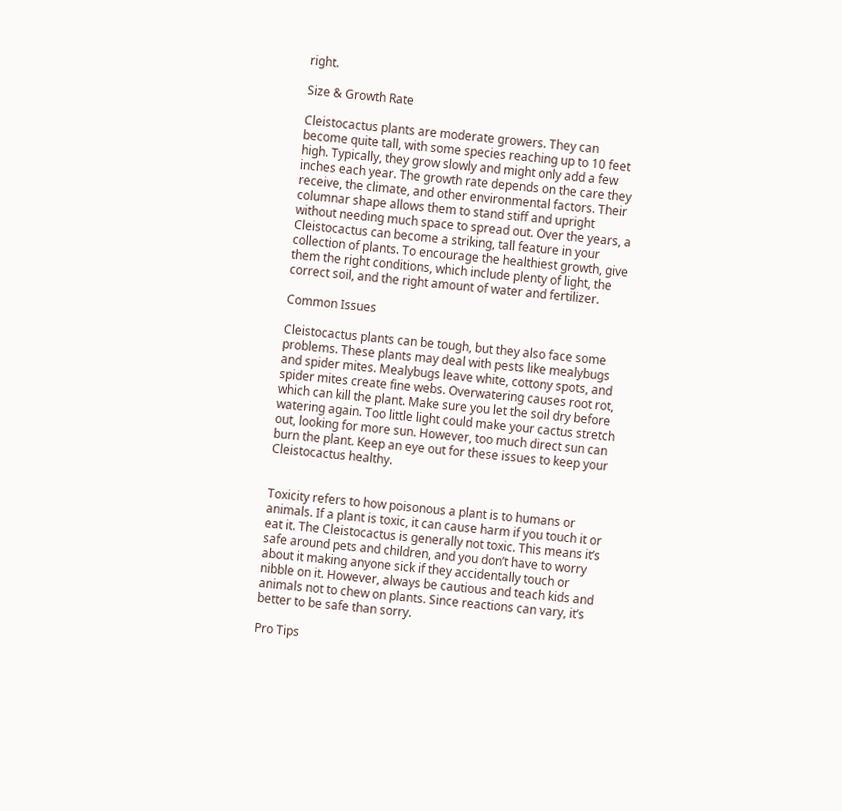right.

Size & Growth Rate

Cleistocactus plants are moderate growers. They can become quite tall, with some species reaching up to 10 feet high. Typically, they grow slowly and might only add a few inches each year. The growth rate depends on the care they receive, the climate, and other environmental factors. Their columnar shape allows them to stand stiff and upright without needing much space to spread out. Over the years, a Cleistocactus can become a striking, tall feature in your collection of plants. To encourage the healthiest growth, give them the right conditions, which include plenty of light, the correct soil, and the right amount of water and fertilizer.

Common Issues

Cleistocactus plants can be tough, but they also face some problems. These plants may deal with pests like mealybugs and spider mites. Mealybugs leave white, cottony spots, and spider mites create fine webs. Overwatering causes root rot, which can kill the plant. Make sure you let the soil dry before watering again. Too little light could make your cactus stretch out, looking for more sun. However, too much direct sun can burn the plant. Keep an eye out for these issues to keep your Cleistocactus healthy.


Toxicity refers to how poisonous a plant is to humans or animals. If a plant is toxic, it can cause harm if you touch it or eat it. The Cleistocactus is generally not toxic. This means it’s safe around pets and children, and you don’t have to worry about it making anyone sick if they accidentally touch or nibble on it. However, always be cautious and teach kids and animals not to chew on plants. Since reactions can vary, it’s better to be safe than sorry.

Pro Tips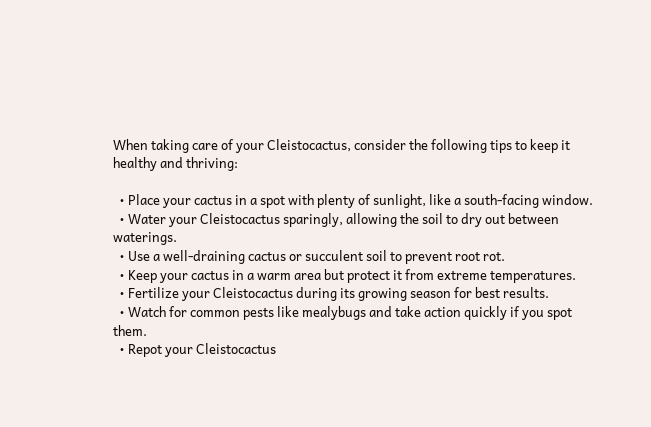When taking care of your Cleistocactus, consider the following tips to keep it healthy and thriving:

  • Place your cactus in a spot with plenty of sunlight, like a south-facing window.
  • Water your Cleistocactus sparingly, allowing the soil to dry out between waterings.
  • Use a well-draining cactus or succulent soil to prevent root rot.
  • Keep your cactus in a warm area but protect it from extreme temperatures.
  • Fertilize your Cleistocactus during its growing season for best results.
  • Watch for common pests like mealybugs and take action quickly if you spot them.
  • Repot your Cleistocactus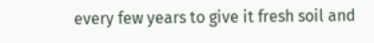every few years to give it fresh soil and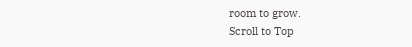room to grow.
Scroll to Top